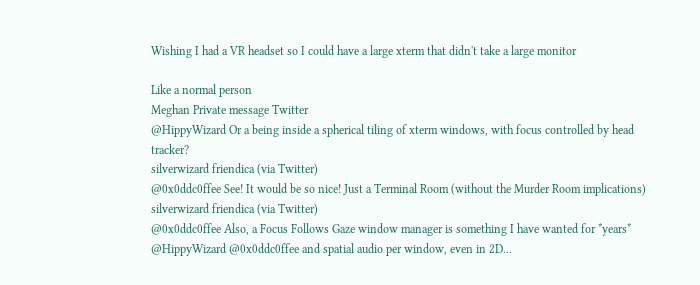Wishing I had a VR headset so I could have a large xterm that didn't take a large monitor

Like a normal person
Meghan Private message Twitter
@HippyWizard Or a being inside a spherical tiling of xterm windows, with focus controlled by head tracker?
silverwizard friendica (via Twitter)
@0x0ddc0ffee See! It would be so nice! Just a Terminal Room (without the Murder Room implications)
silverwizard friendica (via Twitter)
@0x0ddc0ffee Also, a Focus Follows Gaze window manager is something I have wanted for *years*
@HippyWizard @0x0ddc0ffee and spatial audio per window, even in 2D...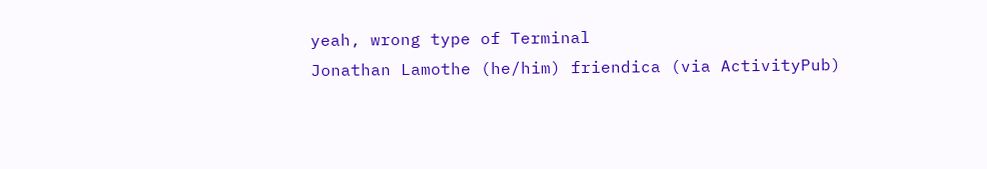yeah, wrong type of Terminal
Jonathan Lamothe (he/him) friendica (via ActivityPub)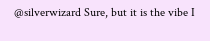@silverwizard Sure, but it is the vibe I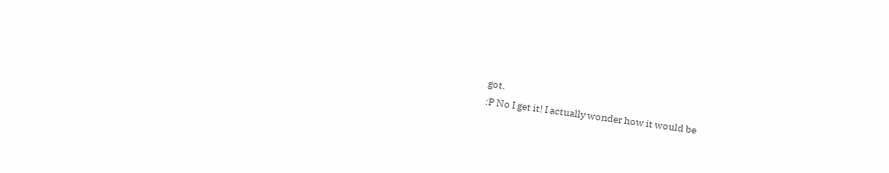got.
:P No I get it! I actually wonder how it would be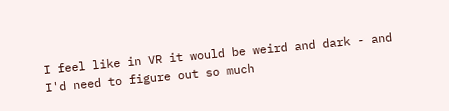I feel like in VR it would be weird and dark - and I'd need to figure out so much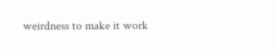weirdness to make it work